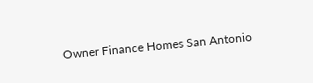Owner Finance Homes San Antonio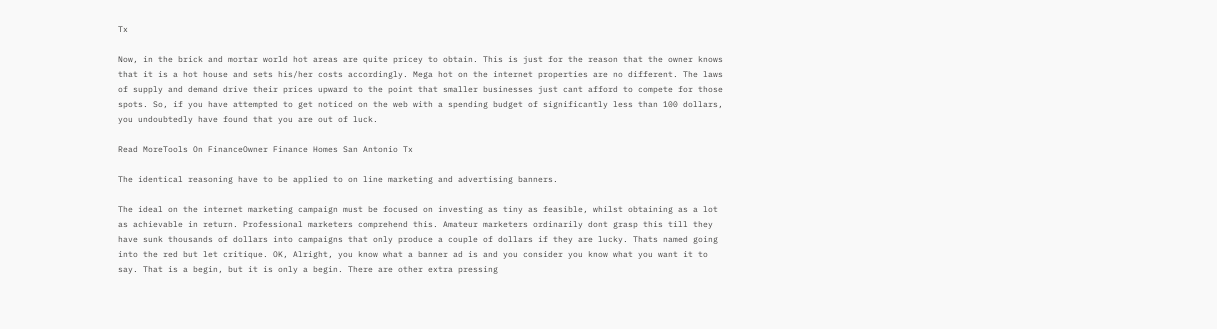Tx

Now, in the brick and mortar world hot areas are quite pricey to obtain. This is just for the reason that the owner knows that it is a hot house and sets his/her costs accordingly. Mega hot on the internet properties are no different. The laws of supply and demand drive their prices upward to the point that smaller businesses just cant afford to compete for those spots. So, if you have attempted to get noticed on the web with a spending budget of significantly less than 100 dollars, you undoubtedly have found that you are out of luck.

Read MoreTools On FinanceOwner Finance Homes San Antonio Tx

The identical reasoning have to be applied to on line marketing and advertising banners.

The ideal on the internet marketing campaign must be focused on investing as tiny as feasible, whilst obtaining as a lot as achievable in return. Professional marketers comprehend this. Amateur marketers ordinarily dont grasp this till they have sunk thousands of dollars into campaigns that only produce a couple of dollars if they are lucky. Thats named going into the red but let critique. OK, Alright, you know what a banner ad is and you consider you know what you want it to say. That is a begin, but it is only a begin. There are other extra pressing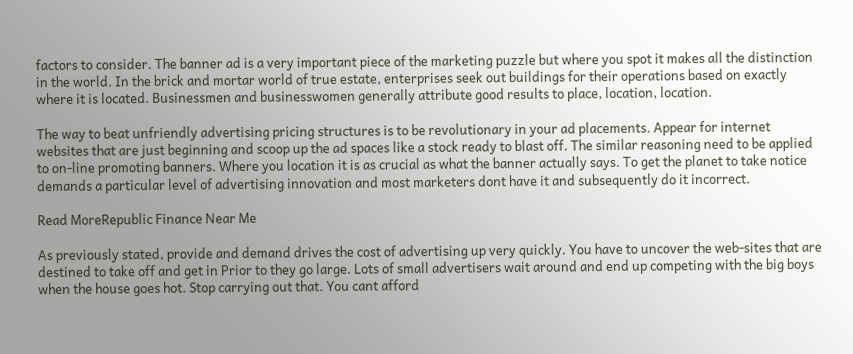factors to consider. The banner ad is a very important piece of the marketing puzzle but where you spot it makes all the distinction in the world. In the brick and mortar world of true estate, enterprises seek out buildings for their operations based on exactly where it is located. Businessmen and businesswomen generally attribute good results to place, location, location.

The way to beat unfriendly advertising pricing structures is to be revolutionary in your ad placements. Appear for internet websites that are just beginning and scoop up the ad spaces like a stock ready to blast off. The similar reasoning need to be applied to on-line promoting banners. Where you location it is as crucial as what the banner actually says. To get the planet to take notice demands a particular level of advertising innovation and most marketers dont have it and subsequently do it incorrect.

Read MoreRepublic Finance Near Me

As previously stated, provide and demand drives the cost of advertising up very quickly. You have to uncover the web-sites that are destined to take off and get in Prior to they go large. Lots of small advertisers wait around and end up competing with the big boys when the house goes hot. Stop carrying out that. You cant afford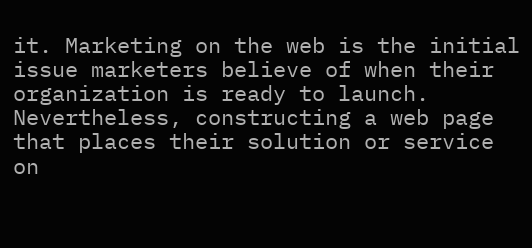it. Marketing on the web is the initial issue marketers believe of when their organization is ready to launch. Nevertheless, constructing a web page that places their solution or service on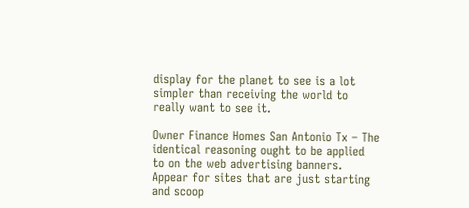display for the planet to see is a lot simpler than receiving the world to really want to see it.

Owner Finance Homes San Antonio Tx – The identical reasoning ought to be applied to on the web advertising banners. Appear for sites that are just starting and scoop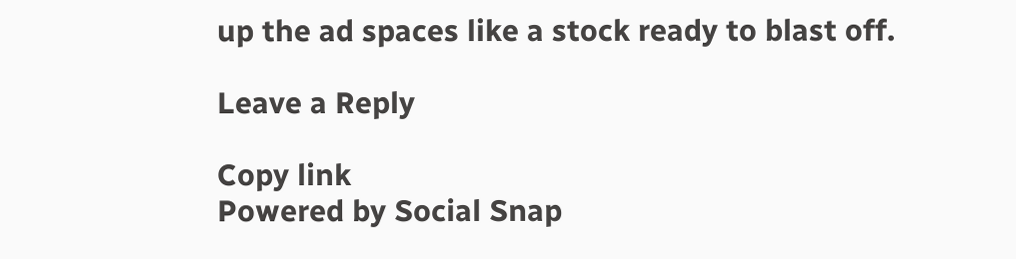up the ad spaces like a stock ready to blast off.

Leave a Reply

Copy link
Powered by Social Snap